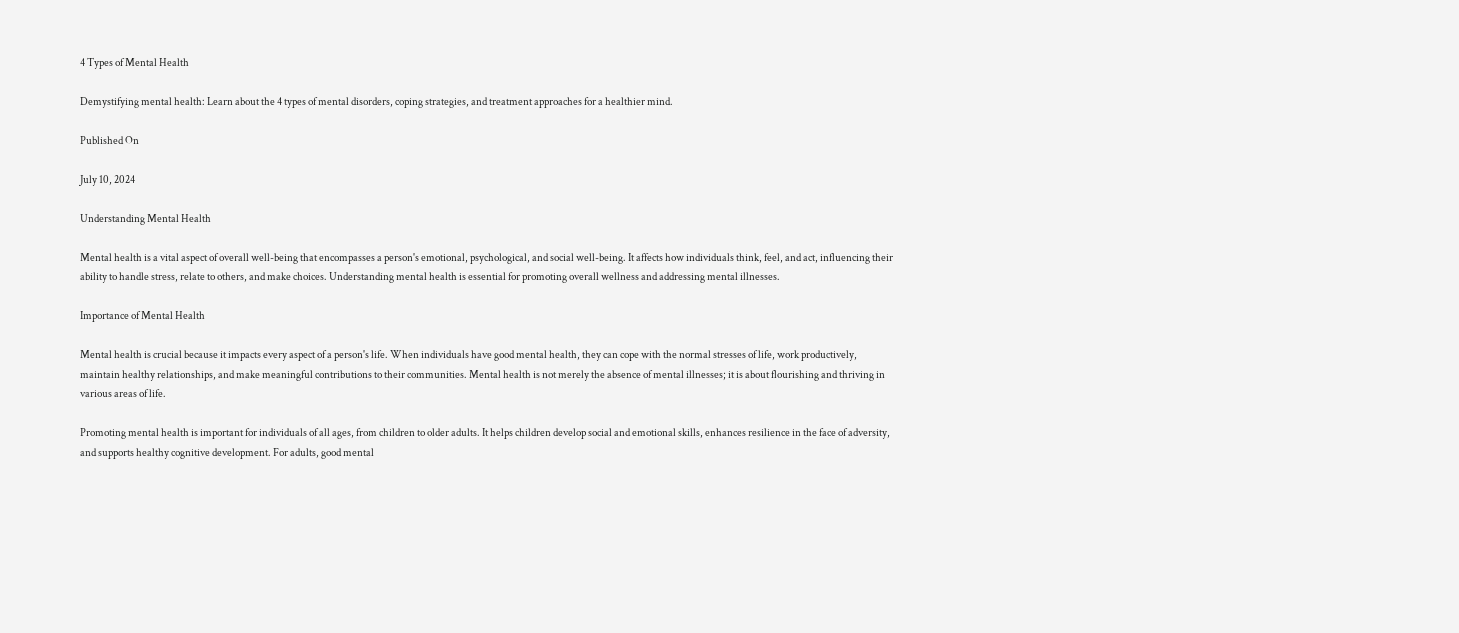4 Types of Mental Health

Demystifying mental health: Learn about the 4 types of mental disorders, coping strategies, and treatment approaches for a healthier mind.

Published On

July 10, 2024

Understanding Mental Health

Mental health is a vital aspect of overall well-being that encompasses a person's emotional, psychological, and social well-being. It affects how individuals think, feel, and act, influencing their ability to handle stress, relate to others, and make choices. Understanding mental health is essential for promoting overall wellness and addressing mental illnesses.

Importance of Mental Health

Mental health is crucial because it impacts every aspect of a person's life. When individuals have good mental health, they can cope with the normal stresses of life, work productively, maintain healthy relationships, and make meaningful contributions to their communities. Mental health is not merely the absence of mental illnesses; it is about flourishing and thriving in various areas of life.

Promoting mental health is important for individuals of all ages, from children to older adults. It helps children develop social and emotional skills, enhances resilience in the face of adversity, and supports healthy cognitive development. For adults, good mental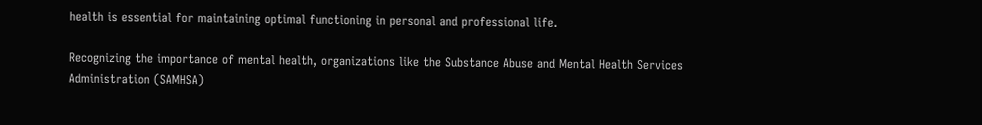health is essential for maintaining optimal functioning in personal and professional life.

Recognizing the importance of mental health, organizations like the Substance Abuse and Mental Health Services Administration (SAMHSA)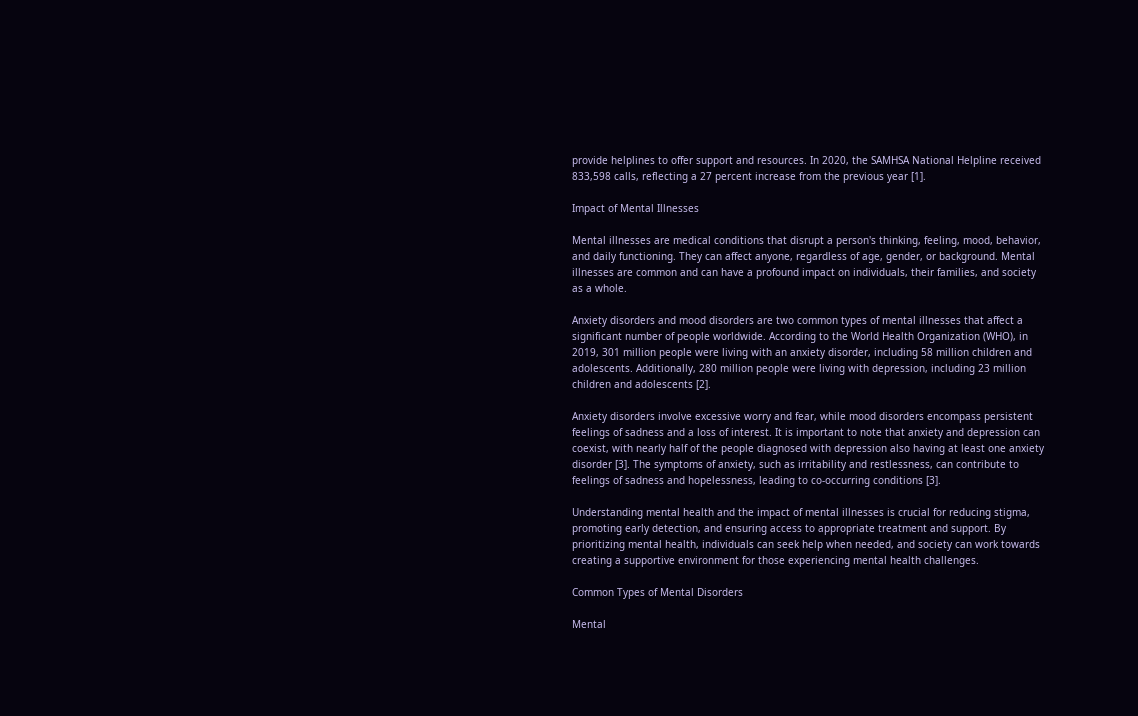provide helplines to offer support and resources. In 2020, the SAMHSA National Helpline received 833,598 calls, reflecting a 27 percent increase from the previous year [1].

Impact of Mental Illnesses

Mental illnesses are medical conditions that disrupt a person's thinking, feeling, mood, behavior, and daily functioning. They can affect anyone, regardless of age, gender, or background. Mental illnesses are common and can have a profound impact on individuals, their families, and society as a whole.

Anxiety disorders and mood disorders are two common types of mental illnesses that affect a significant number of people worldwide. According to the World Health Organization (WHO), in 2019, 301 million people were living with an anxiety disorder, including 58 million children and adolescents. Additionally, 280 million people were living with depression, including 23 million children and adolescents [2].

Anxiety disorders involve excessive worry and fear, while mood disorders encompass persistent feelings of sadness and a loss of interest. It is important to note that anxiety and depression can coexist, with nearly half of the people diagnosed with depression also having at least one anxiety disorder [3]. The symptoms of anxiety, such as irritability and restlessness, can contribute to feelings of sadness and hopelessness, leading to co-occurring conditions [3].

Understanding mental health and the impact of mental illnesses is crucial for reducing stigma, promoting early detection, and ensuring access to appropriate treatment and support. By prioritizing mental health, individuals can seek help when needed, and society can work towards creating a supportive environment for those experiencing mental health challenges.

Common Types of Mental Disorders

Mental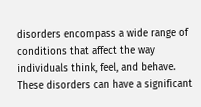disorders encompass a wide range of conditions that affect the way individuals think, feel, and behave. These disorders can have a significant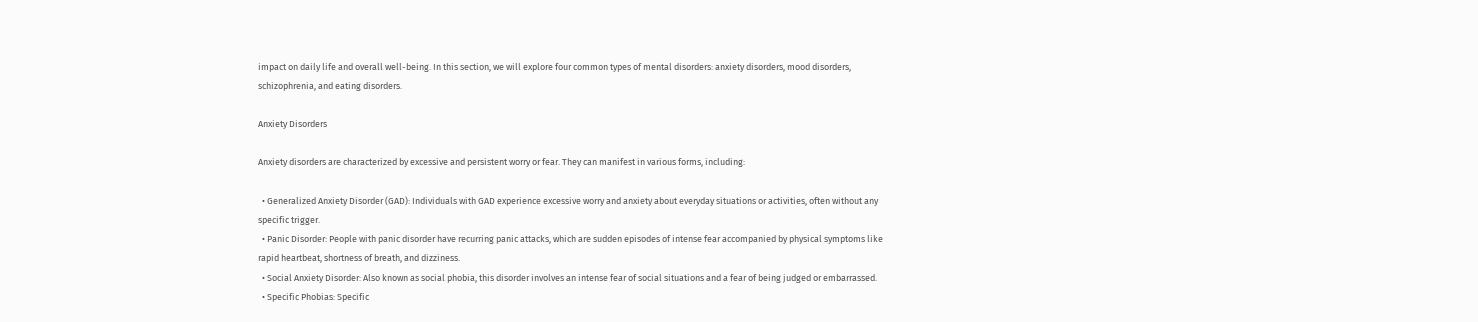impact on daily life and overall well-being. In this section, we will explore four common types of mental disorders: anxiety disorders, mood disorders, schizophrenia, and eating disorders.

Anxiety Disorders

Anxiety disorders are characterized by excessive and persistent worry or fear. They can manifest in various forms, including:

  • Generalized Anxiety Disorder (GAD): Individuals with GAD experience excessive worry and anxiety about everyday situations or activities, often without any specific trigger.
  • Panic Disorder: People with panic disorder have recurring panic attacks, which are sudden episodes of intense fear accompanied by physical symptoms like rapid heartbeat, shortness of breath, and dizziness.
  • Social Anxiety Disorder: Also known as social phobia, this disorder involves an intense fear of social situations and a fear of being judged or embarrassed.
  • Specific Phobias: Specific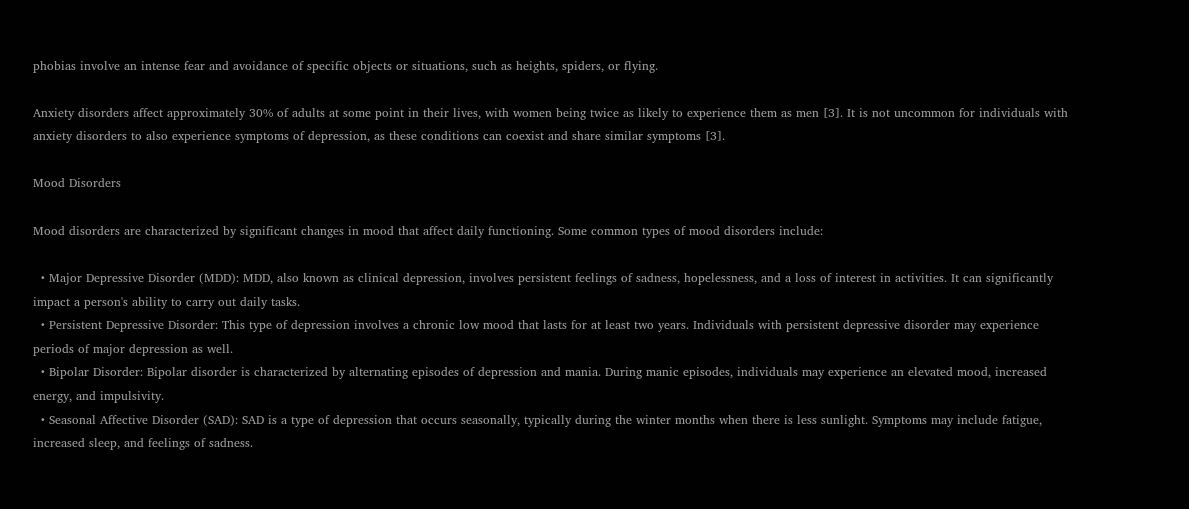phobias involve an intense fear and avoidance of specific objects or situations, such as heights, spiders, or flying.

Anxiety disorders affect approximately 30% of adults at some point in their lives, with women being twice as likely to experience them as men [3]. It is not uncommon for individuals with anxiety disorders to also experience symptoms of depression, as these conditions can coexist and share similar symptoms [3].

Mood Disorders

Mood disorders are characterized by significant changes in mood that affect daily functioning. Some common types of mood disorders include:

  • Major Depressive Disorder (MDD): MDD, also known as clinical depression, involves persistent feelings of sadness, hopelessness, and a loss of interest in activities. It can significantly impact a person's ability to carry out daily tasks.
  • Persistent Depressive Disorder: This type of depression involves a chronic low mood that lasts for at least two years. Individuals with persistent depressive disorder may experience periods of major depression as well.
  • Bipolar Disorder: Bipolar disorder is characterized by alternating episodes of depression and mania. During manic episodes, individuals may experience an elevated mood, increased energy, and impulsivity.
  • Seasonal Affective Disorder (SAD): SAD is a type of depression that occurs seasonally, typically during the winter months when there is less sunlight. Symptoms may include fatigue, increased sleep, and feelings of sadness.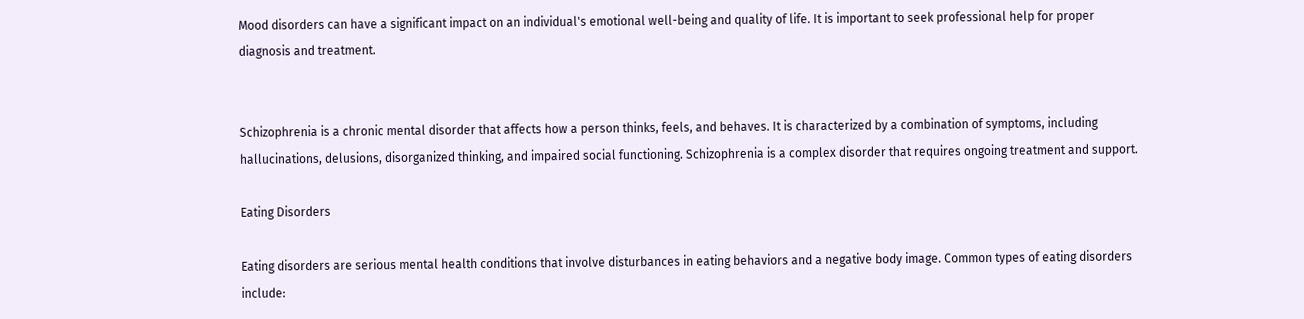Mood disorders can have a significant impact on an individual's emotional well-being and quality of life. It is important to seek professional help for proper diagnosis and treatment.


Schizophrenia is a chronic mental disorder that affects how a person thinks, feels, and behaves. It is characterized by a combination of symptoms, including hallucinations, delusions, disorganized thinking, and impaired social functioning. Schizophrenia is a complex disorder that requires ongoing treatment and support.

Eating Disorders

Eating disorders are serious mental health conditions that involve disturbances in eating behaviors and a negative body image. Common types of eating disorders include: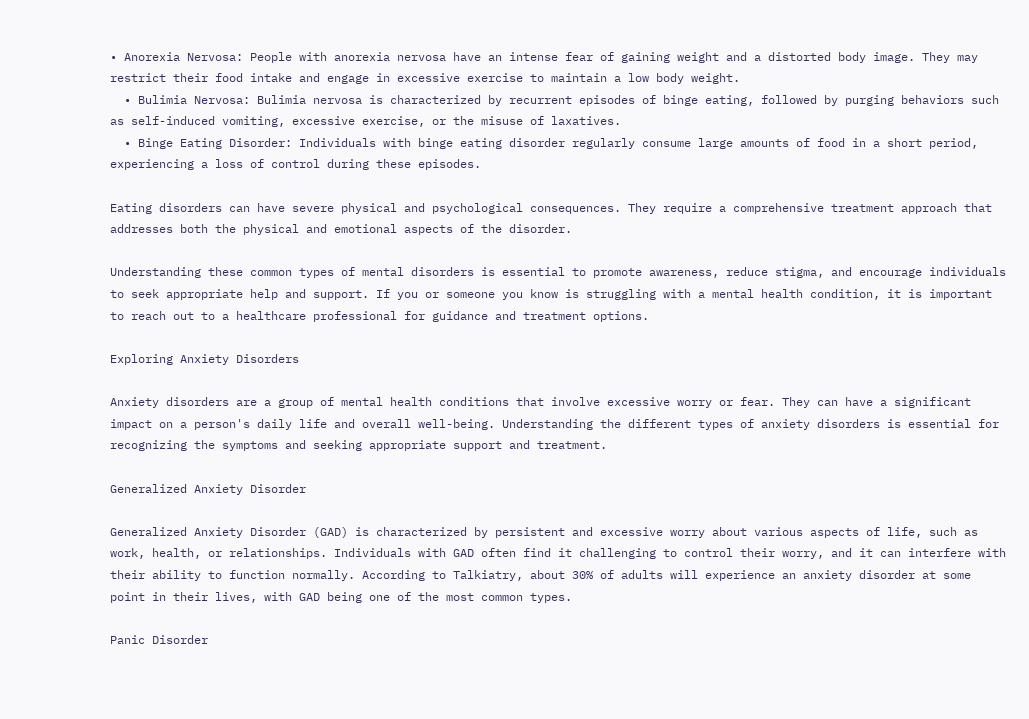• Anorexia Nervosa: People with anorexia nervosa have an intense fear of gaining weight and a distorted body image. They may restrict their food intake and engage in excessive exercise to maintain a low body weight.
  • Bulimia Nervosa: Bulimia nervosa is characterized by recurrent episodes of binge eating, followed by purging behaviors such as self-induced vomiting, excessive exercise, or the misuse of laxatives.
  • Binge Eating Disorder: Individuals with binge eating disorder regularly consume large amounts of food in a short period, experiencing a loss of control during these episodes.

Eating disorders can have severe physical and psychological consequences. They require a comprehensive treatment approach that addresses both the physical and emotional aspects of the disorder.

Understanding these common types of mental disorders is essential to promote awareness, reduce stigma, and encourage individuals to seek appropriate help and support. If you or someone you know is struggling with a mental health condition, it is important to reach out to a healthcare professional for guidance and treatment options.

Exploring Anxiety Disorders

Anxiety disorders are a group of mental health conditions that involve excessive worry or fear. They can have a significant impact on a person's daily life and overall well-being. Understanding the different types of anxiety disorders is essential for recognizing the symptoms and seeking appropriate support and treatment.

Generalized Anxiety Disorder

Generalized Anxiety Disorder (GAD) is characterized by persistent and excessive worry about various aspects of life, such as work, health, or relationships. Individuals with GAD often find it challenging to control their worry, and it can interfere with their ability to function normally. According to Talkiatry, about 30% of adults will experience an anxiety disorder at some point in their lives, with GAD being one of the most common types.

Panic Disorder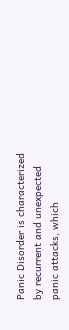Panic Disorder is characterized by recurrent and unexpected panic attacks, which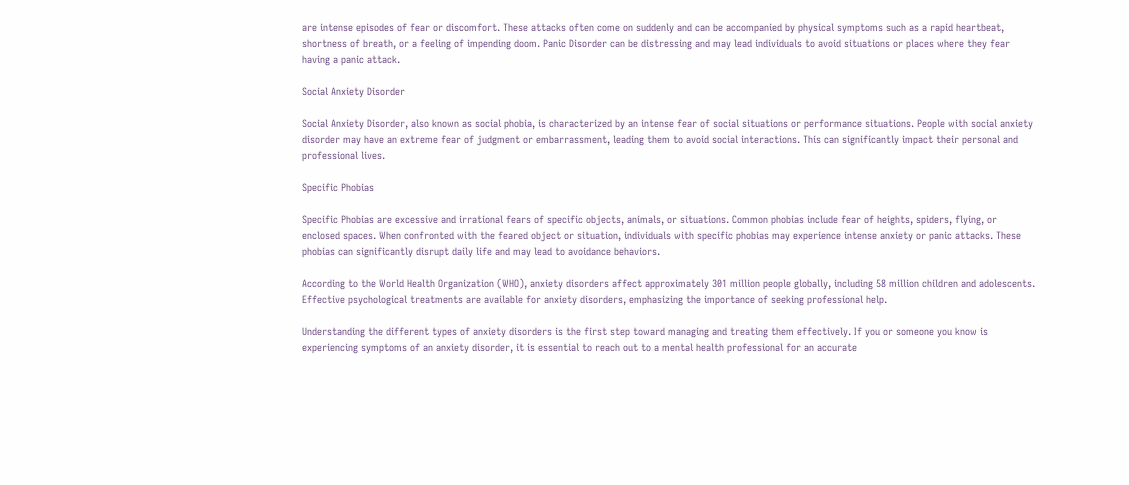are intense episodes of fear or discomfort. These attacks often come on suddenly and can be accompanied by physical symptoms such as a rapid heartbeat, shortness of breath, or a feeling of impending doom. Panic Disorder can be distressing and may lead individuals to avoid situations or places where they fear having a panic attack.

Social Anxiety Disorder

Social Anxiety Disorder, also known as social phobia, is characterized by an intense fear of social situations or performance situations. People with social anxiety disorder may have an extreme fear of judgment or embarrassment, leading them to avoid social interactions. This can significantly impact their personal and professional lives.

Specific Phobias

Specific Phobias are excessive and irrational fears of specific objects, animals, or situations. Common phobias include fear of heights, spiders, flying, or enclosed spaces. When confronted with the feared object or situation, individuals with specific phobias may experience intense anxiety or panic attacks. These phobias can significantly disrupt daily life and may lead to avoidance behaviors.

According to the World Health Organization (WHO), anxiety disorders affect approximately 301 million people globally, including 58 million children and adolescents. Effective psychological treatments are available for anxiety disorders, emphasizing the importance of seeking professional help.

Understanding the different types of anxiety disorders is the first step toward managing and treating them effectively. If you or someone you know is experiencing symptoms of an anxiety disorder, it is essential to reach out to a mental health professional for an accurate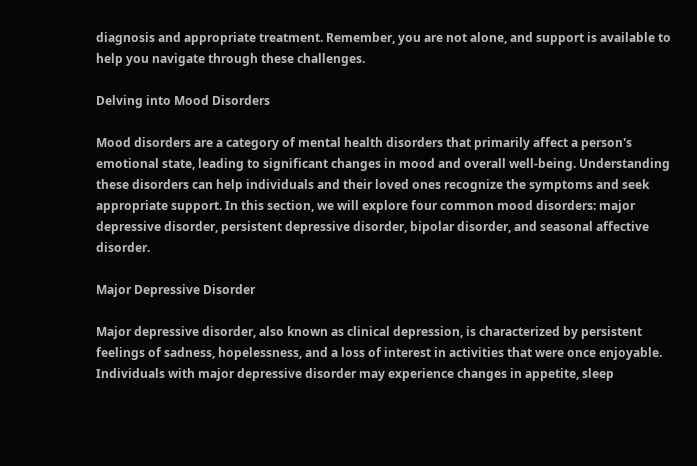diagnosis and appropriate treatment. Remember, you are not alone, and support is available to help you navigate through these challenges.

Delving into Mood Disorders

Mood disorders are a category of mental health disorders that primarily affect a person's emotional state, leading to significant changes in mood and overall well-being. Understanding these disorders can help individuals and their loved ones recognize the symptoms and seek appropriate support. In this section, we will explore four common mood disorders: major depressive disorder, persistent depressive disorder, bipolar disorder, and seasonal affective disorder.

Major Depressive Disorder

Major depressive disorder, also known as clinical depression, is characterized by persistent feelings of sadness, hopelessness, and a loss of interest in activities that were once enjoyable. Individuals with major depressive disorder may experience changes in appetite, sleep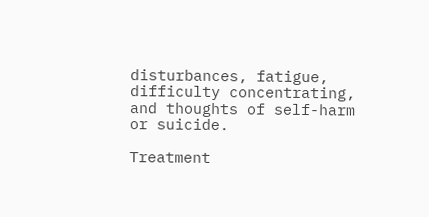disturbances, fatigue, difficulty concentrating, and thoughts of self-harm or suicide.

Treatment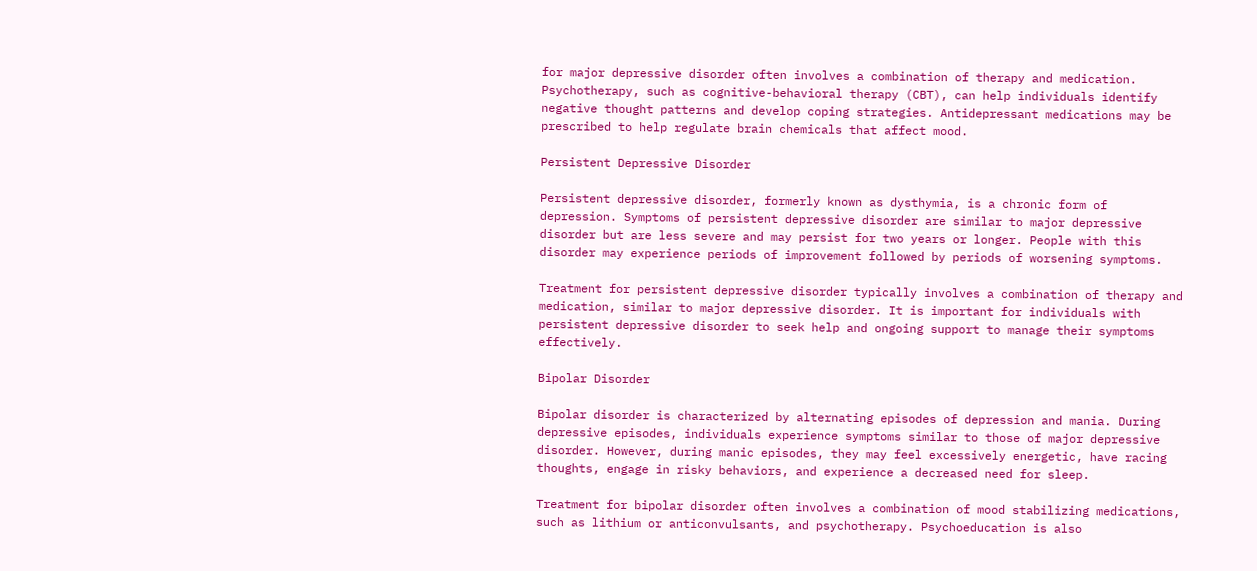for major depressive disorder often involves a combination of therapy and medication. Psychotherapy, such as cognitive-behavioral therapy (CBT), can help individuals identify negative thought patterns and develop coping strategies. Antidepressant medications may be prescribed to help regulate brain chemicals that affect mood.

Persistent Depressive Disorder

Persistent depressive disorder, formerly known as dysthymia, is a chronic form of depression. Symptoms of persistent depressive disorder are similar to major depressive disorder but are less severe and may persist for two years or longer. People with this disorder may experience periods of improvement followed by periods of worsening symptoms.

Treatment for persistent depressive disorder typically involves a combination of therapy and medication, similar to major depressive disorder. It is important for individuals with persistent depressive disorder to seek help and ongoing support to manage their symptoms effectively.

Bipolar Disorder

Bipolar disorder is characterized by alternating episodes of depression and mania. During depressive episodes, individuals experience symptoms similar to those of major depressive disorder. However, during manic episodes, they may feel excessively energetic, have racing thoughts, engage in risky behaviors, and experience a decreased need for sleep.

Treatment for bipolar disorder often involves a combination of mood stabilizing medications, such as lithium or anticonvulsants, and psychotherapy. Psychoeducation is also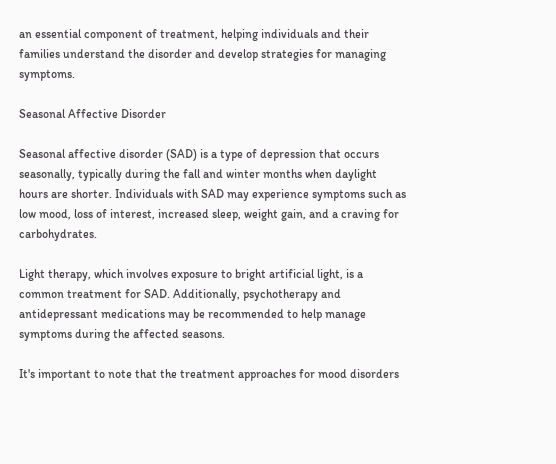an essential component of treatment, helping individuals and their families understand the disorder and develop strategies for managing symptoms.

Seasonal Affective Disorder

Seasonal affective disorder (SAD) is a type of depression that occurs seasonally, typically during the fall and winter months when daylight hours are shorter. Individuals with SAD may experience symptoms such as low mood, loss of interest, increased sleep, weight gain, and a craving for carbohydrates.

Light therapy, which involves exposure to bright artificial light, is a common treatment for SAD. Additionally, psychotherapy and antidepressant medications may be recommended to help manage symptoms during the affected seasons.

It's important to note that the treatment approaches for mood disorders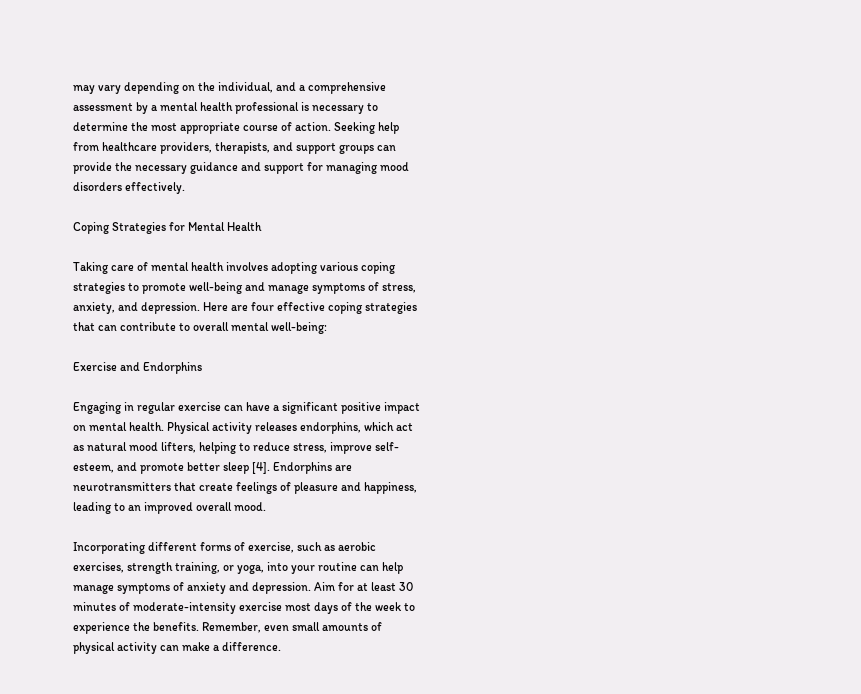may vary depending on the individual, and a comprehensive assessment by a mental health professional is necessary to determine the most appropriate course of action. Seeking help from healthcare providers, therapists, and support groups can provide the necessary guidance and support for managing mood disorders effectively.

Coping Strategies for Mental Health

Taking care of mental health involves adopting various coping strategies to promote well-being and manage symptoms of stress, anxiety, and depression. Here are four effective coping strategies that can contribute to overall mental well-being:

Exercise and Endorphins

Engaging in regular exercise can have a significant positive impact on mental health. Physical activity releases endorphins, which act as natural mood lifters, helping to reduce stress, improve self-esteem, and promote better sleep [4]. Endorphins are neurotransmitters that create feelings of pleasure and happiness, leading to an improved overall mood.

Incorporating different forms of exercise, such as aerobic exercises, strength training, or yoga, into your routine can help manage symptoms of anxiety and depression. Aim for at least 30 minutes of moderate-intensity exercise most days of the week to experience the benefits. Remember, even small amounts of physical activity can make a difference.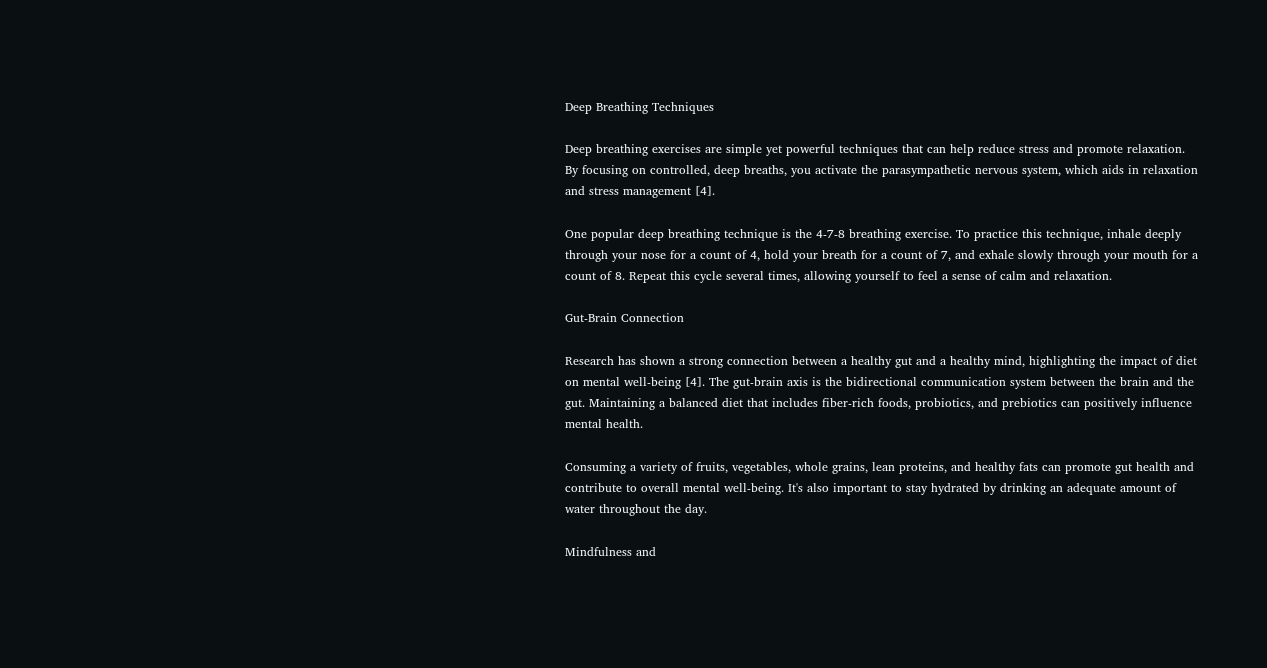Deep Breathing Techniques

Deep breathing exercises are simple yet powerful techniques that can help reduce stress and promote relaxation. By focusing on controlled, deep breaths, you activate the parasympathetic nervous system, which aids in relaxation and stress management [4].

One popular deep breathing technique is the 4-7-8 breathing exercise. To practice this technique, inhale deeply through your nose for a count of 4, hold your breath for a count of 7, and exhale slowly through your mouth for a count of 8. Repeat this cycle several times, allowing yourself to feel a sense of calm and relaxation.

Gut-Brain Connection

Research has shown a strong connection between a healthy gut and a healthy mind, highlighting the impact of diet on mental well-being [4]. The gut-brain axis is the bidirectional communication system between the brain and the gut. Maintaining a balanced diet that includes fiber-rich foods, probiotics, and prebiotics can positively influence mental health.

Consuming a variety of fruits, vegetables, whole grains, lean proteins, and healthy fats can promote gut health and contribute to overall mental well-being. It's also important to stay hydrated by drinking an adequate amount of water throughout the day.

Mindfulness and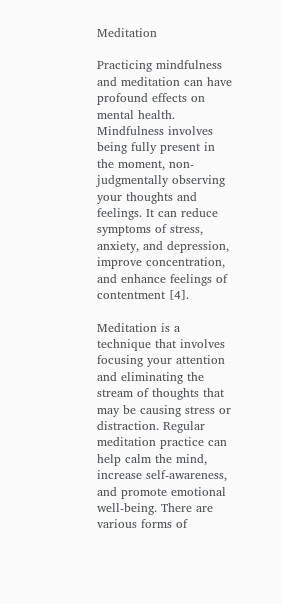Meditation

Practicing mindfulness and meditation can have profound effects on mental health. Mindfulness involves being fully present in the moment, non-judgmentally observing your thoughts and feelings. It can reduce symptoms of stress, anxiety, and depression, improve concentration, and enhance feelings of contentment [4].

Meditation is a technique that involves focusing your attention and eliminating the stream of thoughts that may be causing stress or distraction. Regular meditation practice can help calm the mind, increase self-awareness, and promote emotional well-being. There are various forms of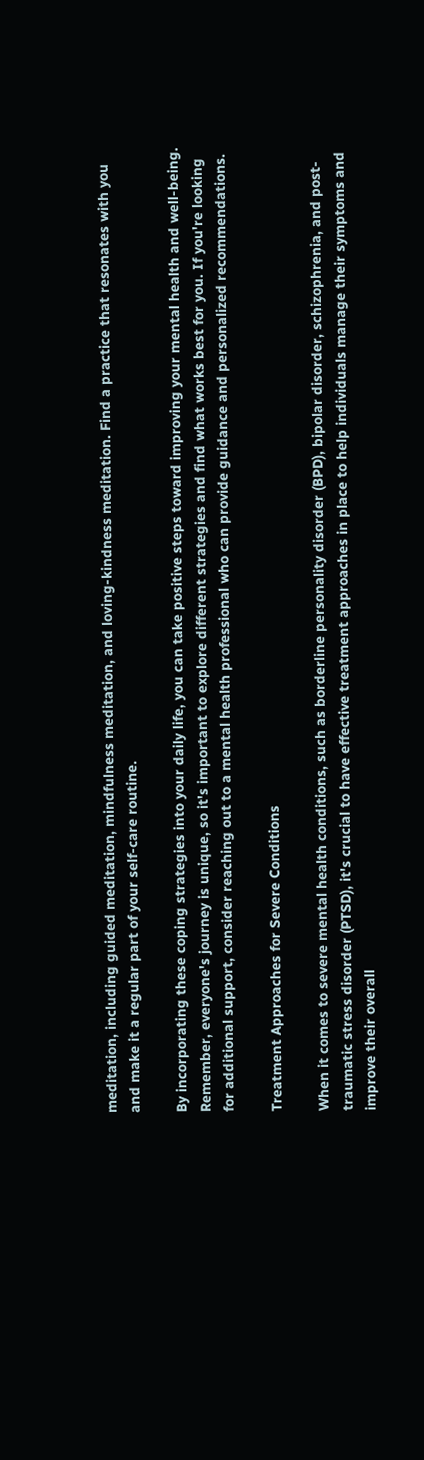meditation, including guided meditation, mindfulness meditation, and loving-kindness meditation. Find a practice that resonates with you and make it a regular part of your self-care routine.

By incorporating these coping strategies into your daily life, you can take positive steps toward improving your mental health and well-being. Remember, everyone's journey is unique, so it's important to explore different strategies and find what works best for you. If you're looking for additional support, consider reaching out to a mental health professional who can provide guidance and personalized recommendations.

Treatment Approaches for Severe Conditions

When it comes to severe mental health conditions, such as borderline personality disorder (BPD), bipolar disorder, schizophrenia, and post-traumatic stress disorder (PTSD), it's crucial to have effective treatment approaches in place to help individuals manage their symptoms and improve their overall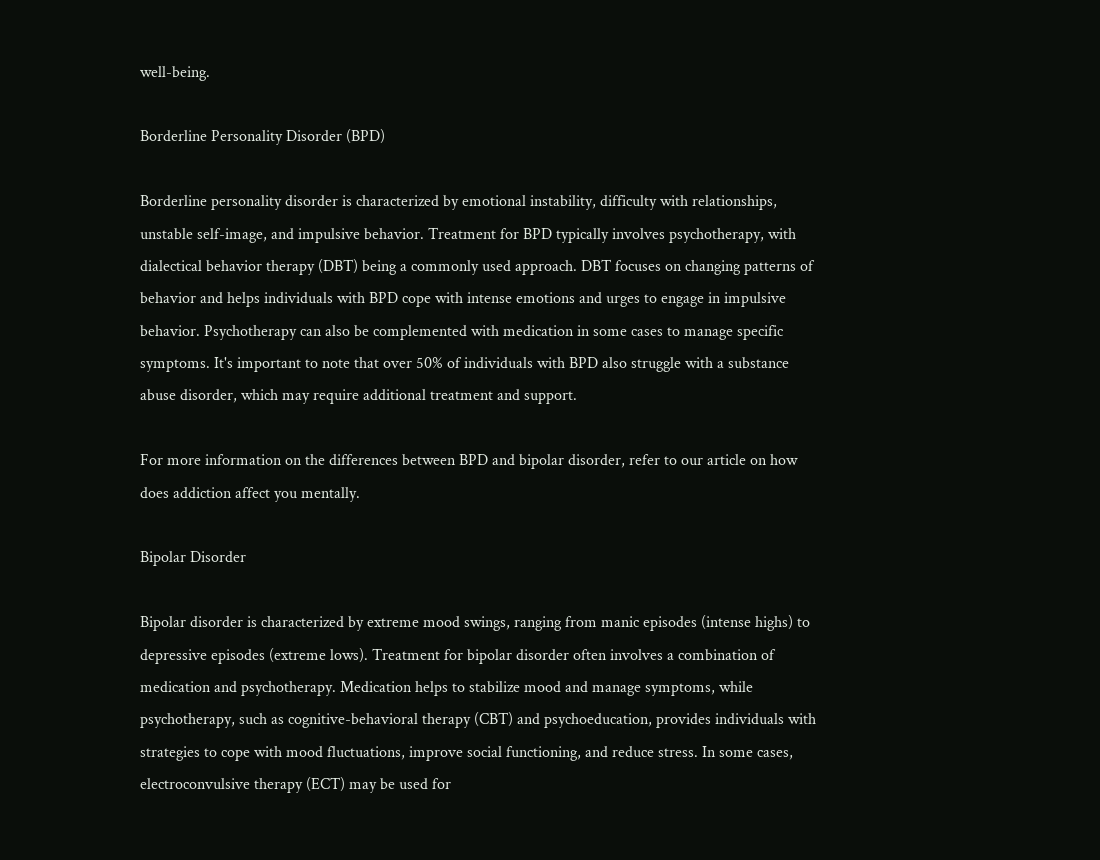well-being.

Borderline Personality Disorder (BPD)

Borderline personality disorder is characterized by emotional instability, difficulty with relationships, unstable self-image, and impulsive behavior. Treatment for BPD typically involves psychotherapy, with dialectical behavior therapy (DBT) being a commonly used approach. DBT focuses on changing patterns of behavior and helps individuals with BPD cope with intense emotions and urges to engage in impulsive behavior. Psychotherapy can also be complemented with medication in some cases to manage specific symptoms. It's important to note that over 50% of individuals with BPD also struggle with a substance abuse disorder, which may require additional treatment and support.

For more information on the differences between BPD and bipolar disorder, refer to our article on how does addiction affect you mentally.

Bipolar Disorder

Bipolar disorder is characterized by extreme mood swings, ranging from manic episodes (intense highs) to depressive episodes (extreme lows). Treatment for bipolar disorder often involves a combination of medication and psychotherapy. Medication helps to stabilize mood and manage symptoms, while psychotherapy, such as cognitive-behavioral therapy (CBT) and psychoeducation, provides individuals with strategies to cope with mood fluctuations, improve social functioning, and reduce stress. In some cases, electroconvulsive therapy (ECT) may be used for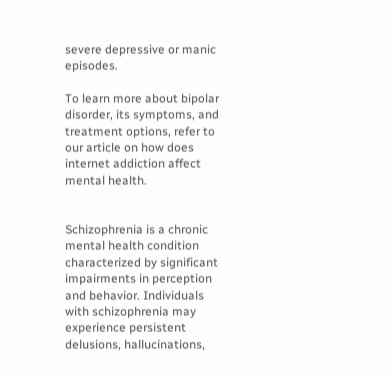severe depressive or manic episodes.

To learn more about bipolar disorder, its symptoms, and treatment options, refer to our article on how does internet addiction affect mental health.


Schizophrenia is a chronic mental health condition characterized by significant impairments in perception and behavior. Individuals with schizophrenia may experience persistent delusions, hallucinations,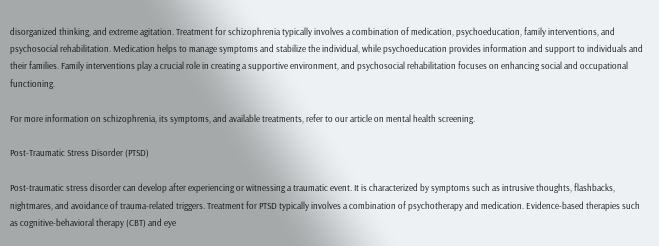disorganized thinking, and extreme agitation. Treatment for schizophrenia typically involves a combination of medication, psychoeducation, family interventions, and psychosocial rehabilitation. Medication helps to manage symptoms and stabilize the individual, while psychoeducation provides information and support to individuals and their families. Family interventions play a crucial role in creating a supportive environment, and psychosocial rehabilitation focuses on enhancing social and occupational functioning.

For more information on schizophrenia, its symptoms, and available treatments, refer to our article on mental health screening.

Post-Traumatic Stress Disorder (PTSD)

Post-traumatic stress disorder can develop after experiencing or witnessing a traumatic event. It is characterized by symptoms such as intrusive thoughts, flashbacks, nightmares, and avoidance of trauma-related triggers. Treatment for PTSD typically involves a combination of psychotherapy and medication. Evidence-based therapies such as cognitive-behavioral therapy (CBT) and eye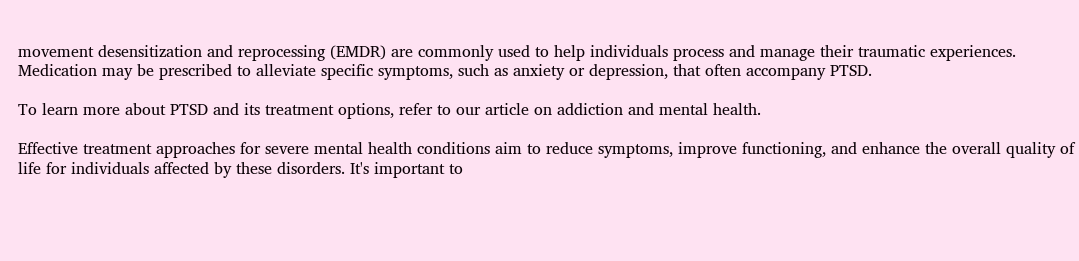movement desensitization and reprocessing (EMDR) are commonly used to help individuals process and manage their traumatic experiences. Medication may be prescribed to alleviate specific symptoms, such as anxiety or depression, that often accompany PTSD.

To learn more about PTSD and its treatment options, refer to our article on addiction and mental health.

Effective treatment approaches for severe mental health conditions aim to reduce symptoms, improve functioning, and enhance the overall quality of life for individuals affected by these disorders. It's important to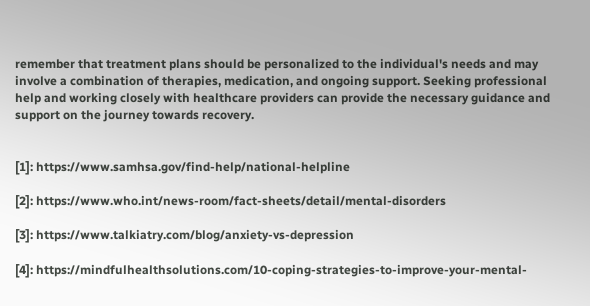remember that treatment plans should be personalized to the individual's needs and may involve a combination of therapies, medication, and ongoing support. Seeking professional help and working closely with healthcare providers can provide the necessary guidance and support on the journey towards recovery.


[1]: https://www.samhsa.gov/find-help/national-helpline

[2]: https://www.who.int/news-room/fact-sheets/detail/mental-disorders

[3]: https://www.talkiatry.com/blog/anxiety-vs-depression

[4]: https://mindfulhealthsolutions.com/10-coping-strategies-to-improve-your-mental-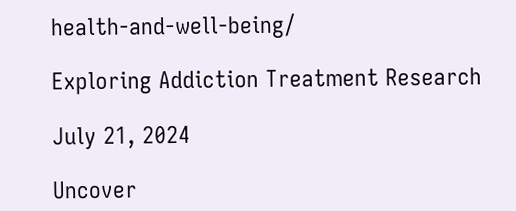health-and-well-being/

Exploring Addiction Treatment Research

July 21, 2024

Uncover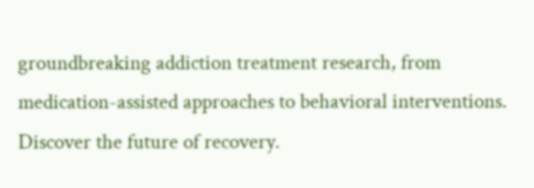groundbreaking addiction treatment research, from medication-assisted approaches to behavioral interventions. Discover the future of recovery.